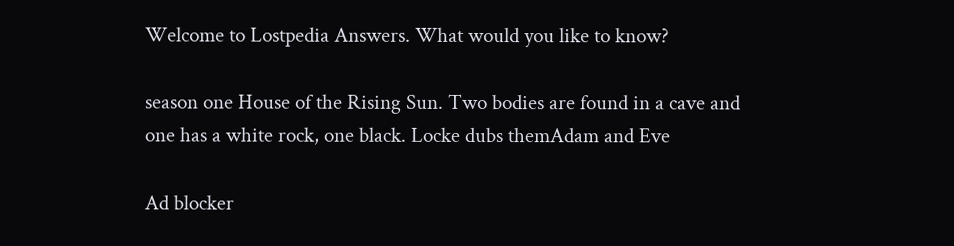Welcome to Lostpedia Answers. What would you like to know?

season one House of the Rising Sun. Two bodies are found in a cave and one has a white rock, one black. Locke dubs themAdam and Eve

Ad blocker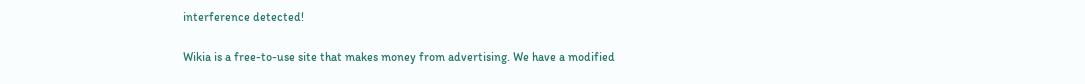interference detected!

Wikia is a free-to-use site that makes money from advertising. We have a modified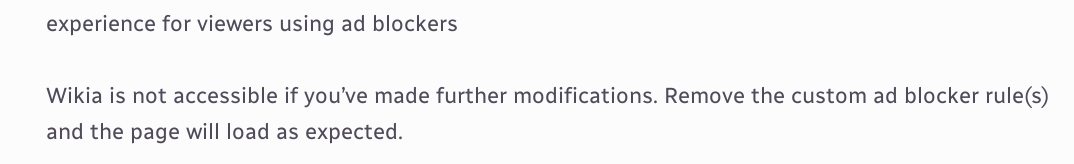experience for viewers using ad blockers

Wikia is not accessible if you’ve made further modifications. Remove the custom ad blocker rule(s) and the page will load as expected.